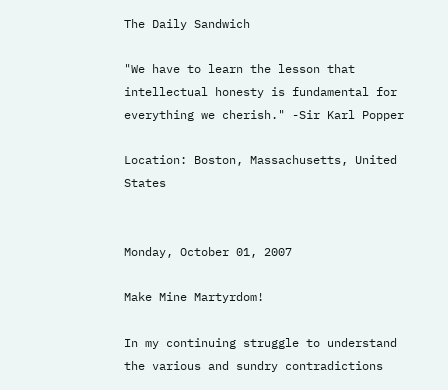The Daily Sandwich

"We have to learn the lesson that intellectual honesty is fundamental for everything we cherish." -Sir Karl Popper

Location: Boston, Massachusetts, United States


Monday, October 01, 2007

Make Mine Martyrdom!

In my continuing struggle to understand the various and sundry contradictions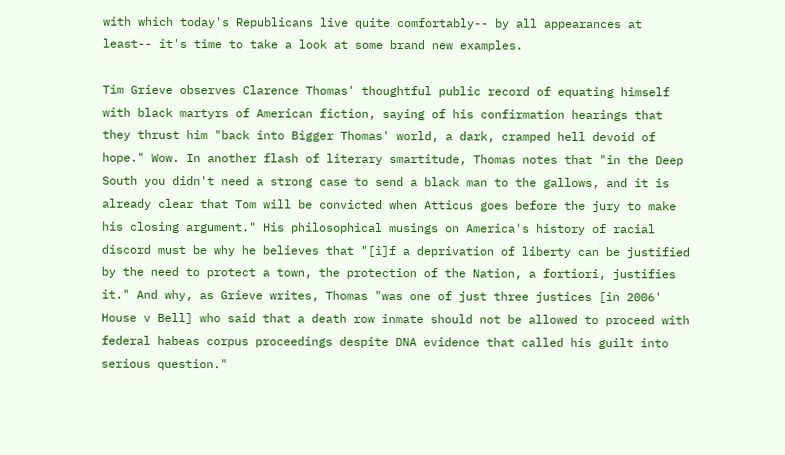with which today's Republicans live quite comfortably-- by all appearances at least-- it's time to take a look at some brand new examples.

Tim Grieve observes Clarence Thomas' thoughtful public record of equating himself with black martyrs of American fiction, saying of his confirmation hearings that they thrust him "back into Bigger Thomas' world, a dark, cramped hell devoid of hope." Wow. In another flash of literary smartitude, Thomas notes that "in the Deep South you didn't need a strong case to send a black man to the gallows, and it is already clear that Tom will be convicted when Atticus goes before the jury to make his closing argument." His philosophical musings on America's history of racial discord must be why he believes that "[i]f a deprivation of liberty can be justified by the need to protect a town, the protection of the Nation, a fortiori, justifies it." And why, as Grieve writes, Thomas "was one of just three justices [in 2006' House v Bell] who said that a death row inmate should not be allowed to proceed with federal habeas corpus proceedings despite DNA evidence that called his guilt into serious question."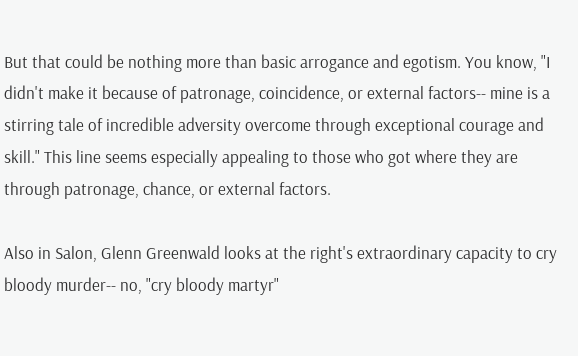But that could be nothing more than basic arrogance and egotism. You know, "I didn't make it because of patronage, coincidence, or external factors-- mine is a stirring tale of incredible adversity overcome through exceptional courage and skill." This line seems especially appealing to those who got where they are through patronage, chance, or external factors.

Also in Salon, Glenn Greenwald looks at the right's extraordinary capacity to cry bloody murder-- no, "cry bloody martyr"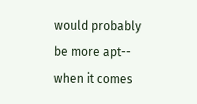would probably be more apt-- when it comes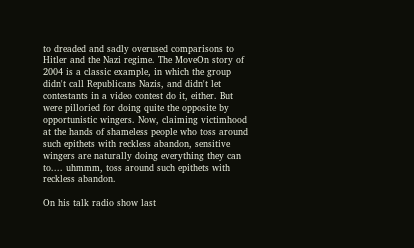to dreaded and sadly overused comparisons to Hitler and the Nazi regime. The MoveOn story of 2004 is a classic example, in which the group didn't call Republicans Nazis, and didn't let contestants in a video contest do it, either. But were pilloried for doing quite the opposite by opportunistic wingers. Now, claiming victimhood at the hands of shameless people who toss around such epithets with reckless abandon, sensitive wingers are naturally doing everything they can to.... uhmmm, toss around such epithets with reckless abandon.

On his talk radio show last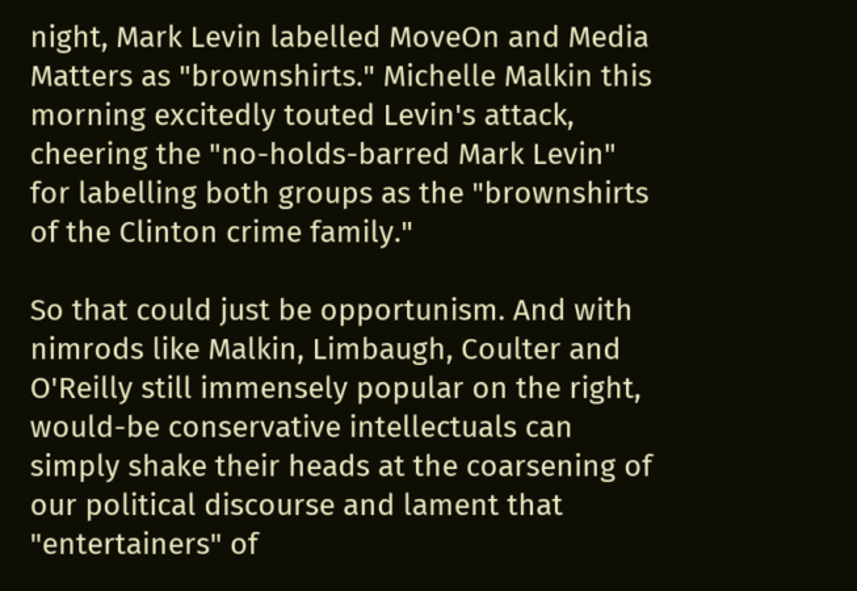night, Mark Levin labelled MoveOn and Media Matters as "brownshirts." Michelle Malkin this morning excitedly touted Levin's attack, cheering the "no-holds-barred Mark Levin" for labelling both groups as the "brownshirts of the Clinton crime family."

So that could just be opportunism. And with nimrods like Malkin, Limbaugh, Coulter and O'Reilly still immensely popular on the right, would-be conservative intellectuals can simply shake their heads at the coarsening of our political discourse and lament that "entertainers" of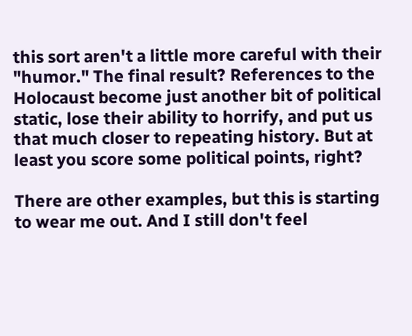this sort aren't a little more careful with their "humor." The final result? References to the Holocaust become just another bit of political static, lose their ability to horrify, and put us that much closer to repeating history. But at least you score some political points, right?

There are other examples, but this is starting to wear me out. And I still don't feel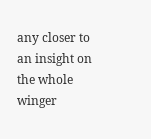any closer to an insight on the whole winger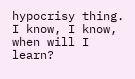hypocrisy thing. I know, I know, when will I learn?